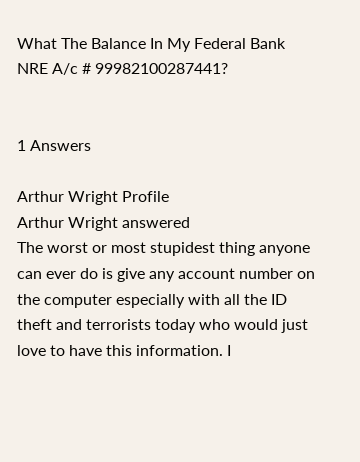What The Balance In My Federal Bank NRE A/c # 99982100287441?


1 Answers

Arthur Wright Profile
Arthur Wright answered
The worst or most stupidest thing anyone can ever do is give any account number on the computer especially with all the ID theft and terrorists today who would just love to have this information. I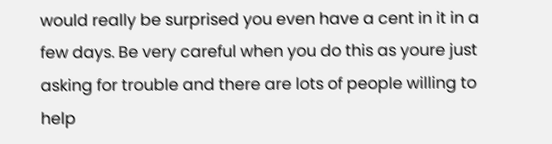would really be surprised you even have a cent in it in a few days. Be very careful when you do this as youre just asking for trouble and there are lots of people willing to help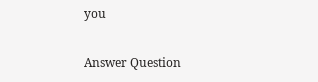you

Answer Question